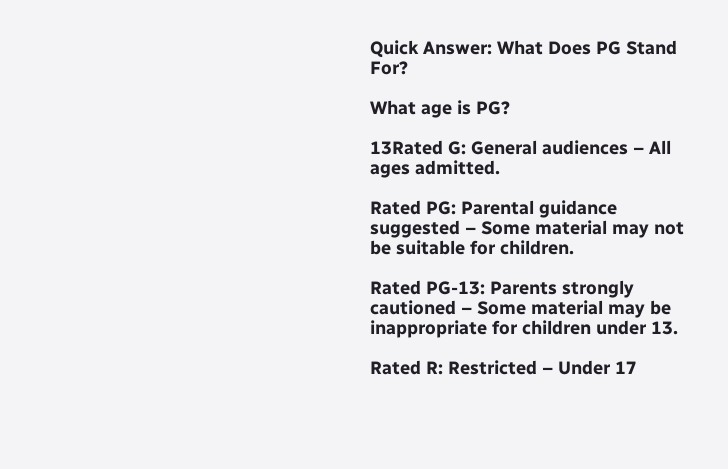Quick Answer: What Does PG Stand For?

What age is PG?

13Rated G: General audiences – All ages admitted.

Rated PG: Parental guidance suggested – Some material may not be suitable for children.

Rated PG-13: Parents strongly cautioned – Some material may be inappropriate for children under 13.

Rated R: Restricted – Under 17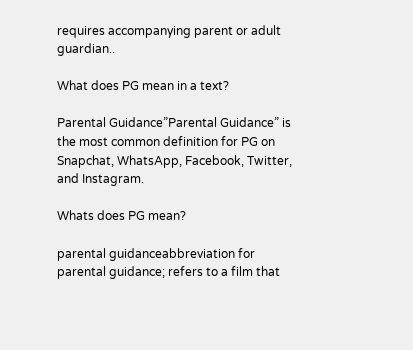requires accompanying parent or adult guardian..

What does PG mean in a text?

Parental Guidance”Parental Guidance” is the most common definition for PG on Snapchat, WhatsApp, Facebook, Twitter, and Instagram.

Whats does PG mean?

parental guidanceabbreviation for parental guidance; refers to a film that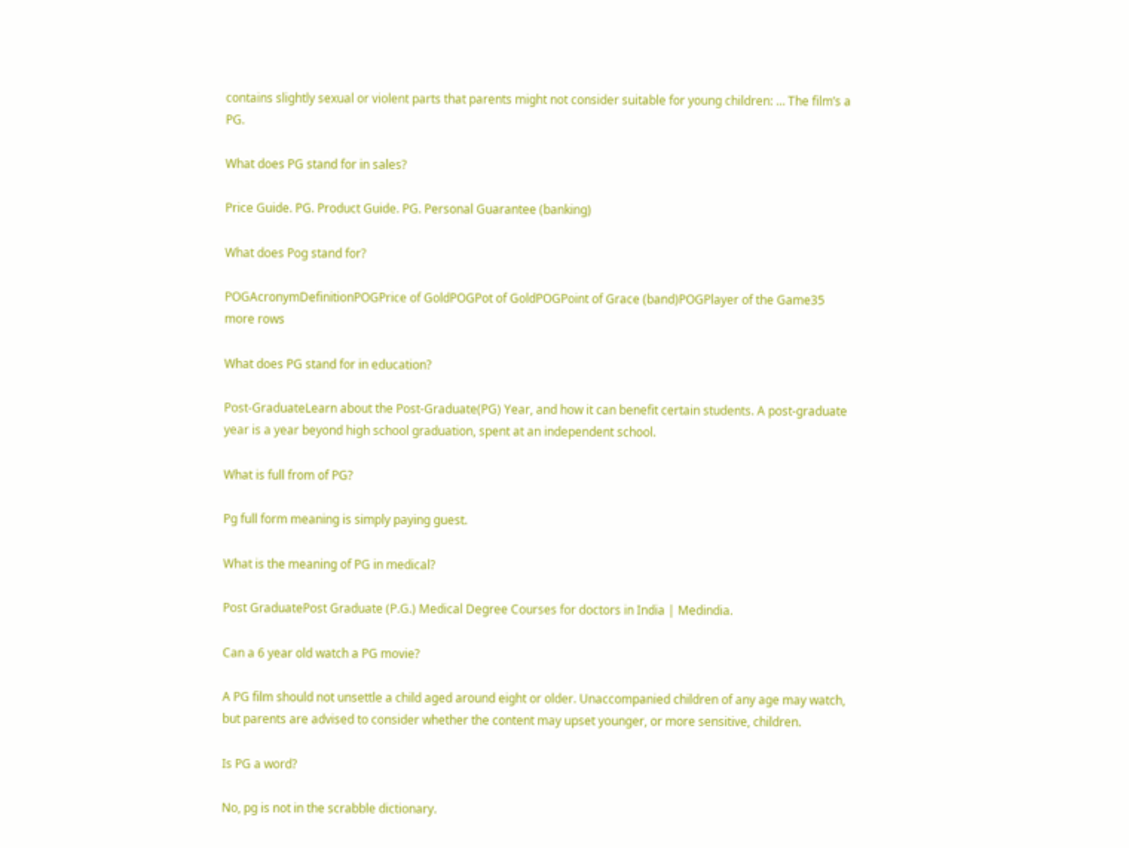contains slightly sexual or violent parts that parents might not consider suitable for young children: … The film’s a PG.

What does PG stand for in sales?

Price Guide. PG. Product Guide. PG. Personal Guarantee (banking)

What does Pog stand for?

POGAcronymDefinitionPOGPrice of GoldPOGPot of GoldPOGPoint of Grace (band)POGPlayer of the Game35 more rows

What does PG stand for in education?

Post-GraduateLearn about the Post-Graduate(PG) Year, and how it can benefit certain students. A post-graduate year is a year beyond high school graduation, spent at an independent school.

What is full from of PG?

Pg full form meaning is simply paying guest.

What is the meaning of PG in medical?

Post GraduatePost Graduate (P.G.) Medical Degree Courses for doctors in India | Medindia.

Can a 6 year old watch a PG movie?

A PG film should not unsettle a child aged around eight or older. Unaccompanied children of any age may watch, but parents are advised to consider whether the content may upset younger, or more sensitive, children.

Is PG a word?

No, pg is not in the scrabble dictionary.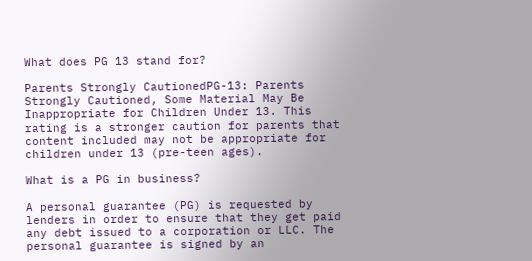What does PG 13 stand for?

Parents Strongly CautionedPG-13: Parents Strongly Cautioned, Some Material May Be Inappropriate for Children Under 13. This rating is a stronger caution for parents that content included may not be appropriate for children under 13 (pre-teen ages).

What is a PG in business?

A personal guarantee (PG) is requested by lenders in order to ensure that they get paid any debt issued to a corporation or LLC. The personal guarantee is signed by an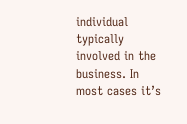individual typically involved in the business. In most cases it’s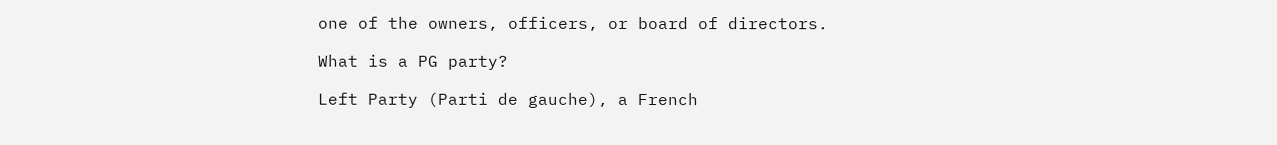one of the owners, officers, or board of directors.

What is a PG party?

Left Party (Parti de gauche), a French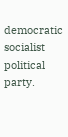democratic socialist political party.